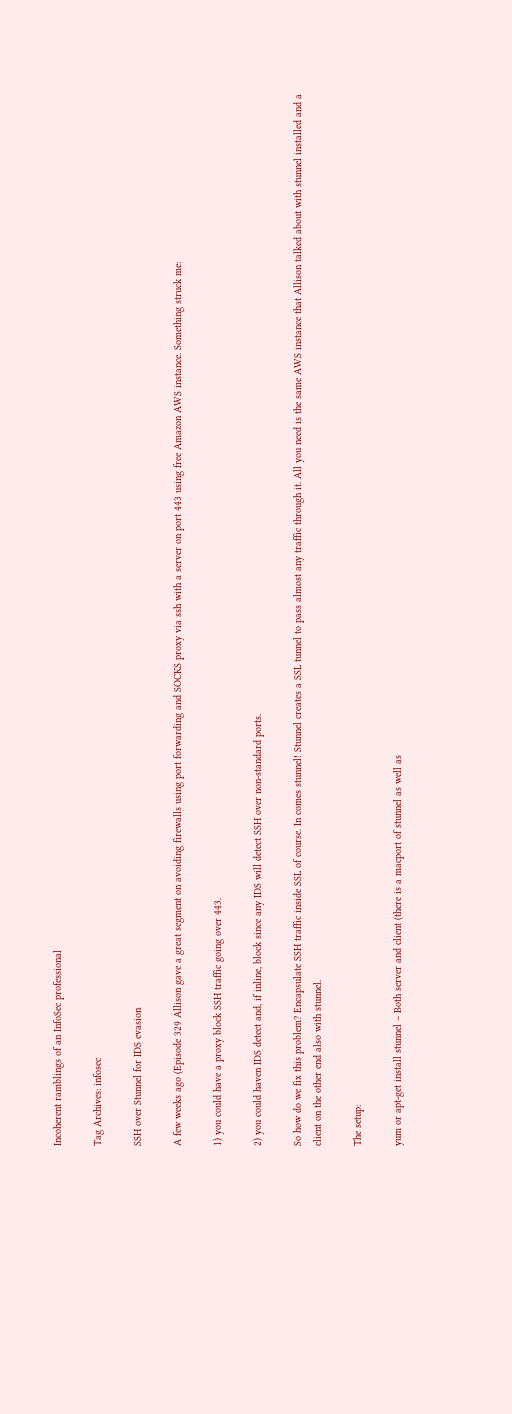Incoherent ramblings of an InfoSec professional

Tag Archives: infosec

SSH over Stunnel for IDS evasion

A few weeks ago (Episode 329 Allison gave a great segment on avoiding firewalls using port forwarding and SOCKS proxy via ssh with a server on port 443 using free Amazon AWS instance. Something struck me:

1) you could have a proxy block SSH traffic going over 443.

2) you could haven IDS detect and, if inline, block since any IDS will detect SSH over non-standard ports.

So how do we fix this problem? Encapsulate SSH traffic inside SSL of course. In comes stunnel! Stunnel creates a SSL tunnel to pass almost any traffic through it. All you need is the same AWS instance that Allison talked about with stunnel installed and a client on the other end also with stunnel.

The setup:

yum or apt-get install stunnel – Both server and client (there is a macport of stunnel as well as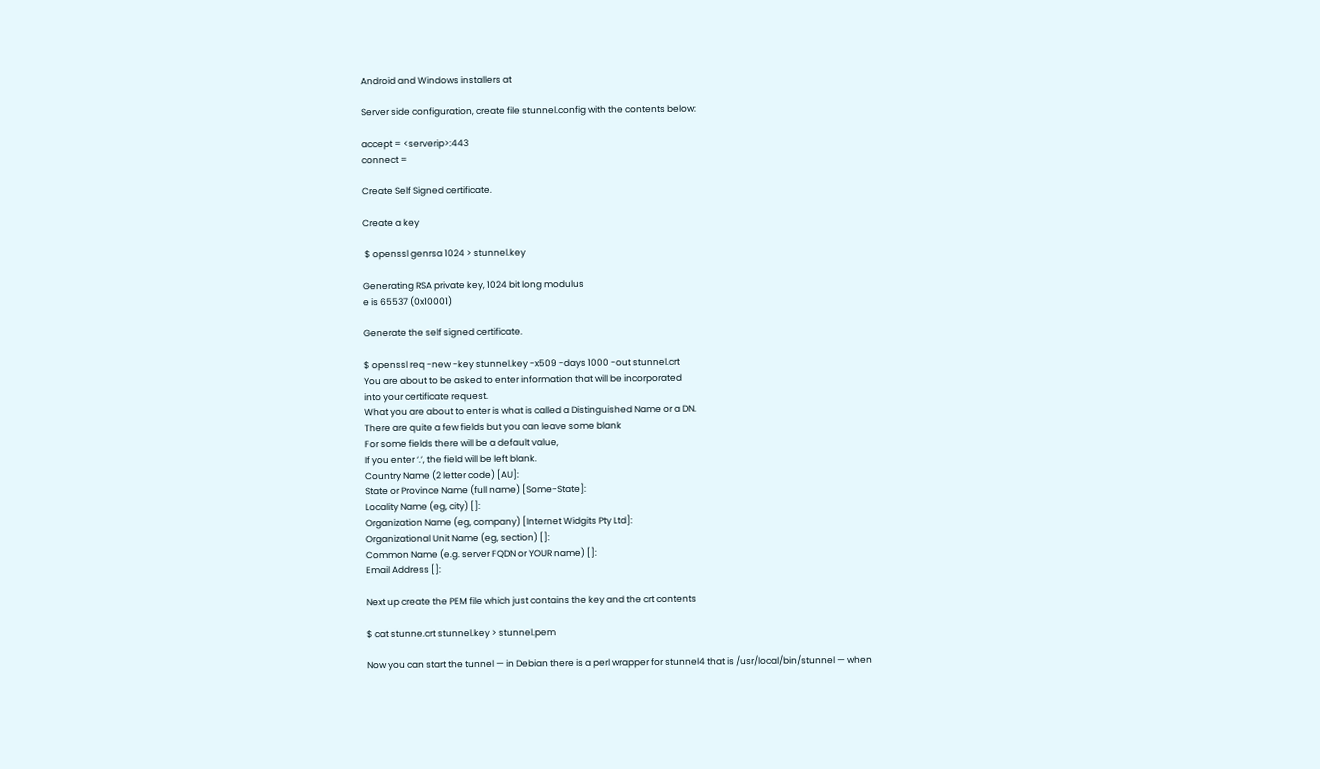Android and Windows installers at

Server side configuration, create file stunnel.config with the contents below:

accept = <serverip>:443
connect =

Create Self Signed certificate.

Create a key

 $ openssl genrsa 1024 > stunnel.key

Generating RSA private key, 1024 bit long modulus
e is 65537 (0x10001)

Generate the self signed certificate.

$ openssl req -new -key stunnel.key -x509 -days 1000 -out stunnel.crt
You are about to be asked to enter information that will be incorporated
into your certificate request.
What you are about to enter is what is called a Distinguished Name or a DN.
There are quite a few fields but you can leave some blank
For some fields there will be a default value,
If you enter ‘.’, the field will be left blank.
Country Name (2 letter code) [AU]:
State or Province Name (full name) [Some-State]:
Locality Name (eg, city) []:
Organization Name (eg, company) [Internet Widgits Pty Ltd]:
Organizational Unit Name (eg, section) []:
Common Name (e.g. server FQDN or YOUR name) []:
Email Address []:

Next up create the PEM file which just contains the key and the crt contents

$ cat stunne.crt stunnel.key > stunnel.pem

Now you can start the tunnel — in Debian there is a perl wrapper for stunnel4 that is /usr/local/bin/stunnel — when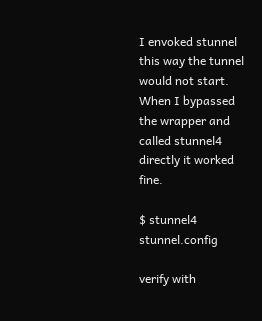I envoked stunnel this way the tunnel would not start. When I bypassed the wrapper and called stunnel4 directly it worked fine.

$ stunnel4 stunnel.config

verify with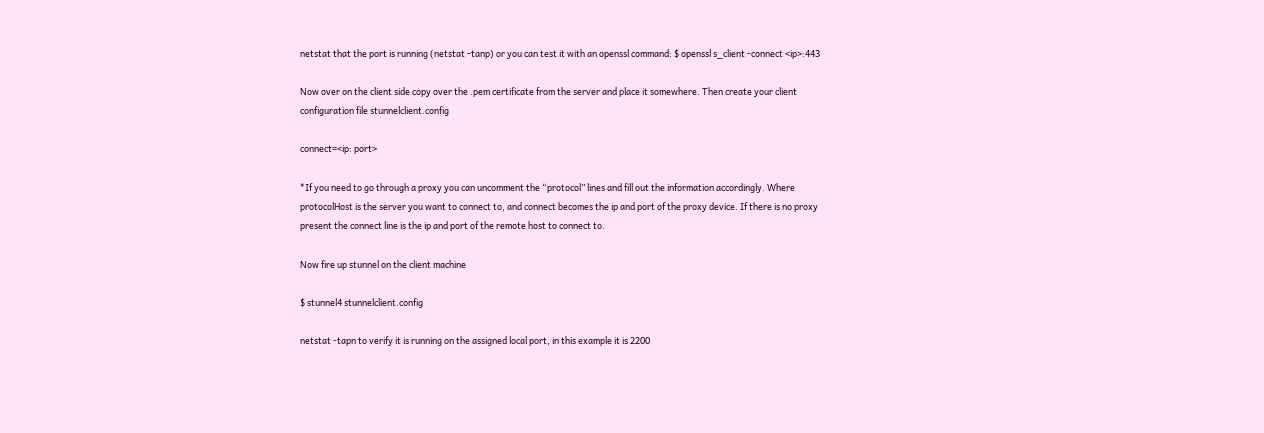netstat that the port is running (netstat -tanp) or you can test it with an openssl command: $ openssl s_client -connect <ip>:443

Now over on the client side copy over the .pem certificate from the server and place it somewhere. Then create your client configuration file stunnelclient.config

connect=<ip: port>

*If you need to go through a proxy you can uncomment the “protocol” lines and fill out the information accordingly. Where protocolHost is the server you want to connect to, and connect becomes the ip and port of the proxy device. If there is no proxy present the connect line is the ip and port of the remote host to connect to.

Now fire up stunnel on the client machine

$ stunnel4 stunnelclient.config

netstat -tapn to verify it is running on the assigned local port, in this example it is 2200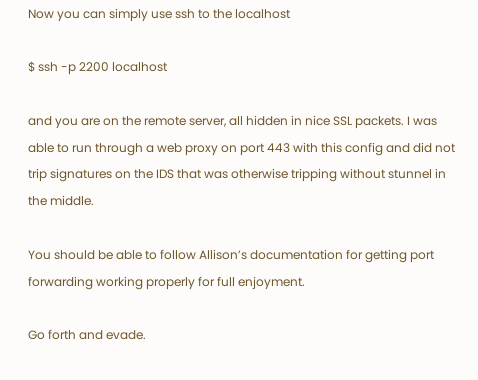Now you can simply use ssh to the localhost

$ ssh -p 2200 localhost

and you are on the remote server, all hidden in nice SSL packets. I was able to run through a web proxy on port 443 with this config and did not trip signatures on the IDS that was otherwise tripping without stunnel in the middle.

You should be able to follow Allison’s documentation for getting port forwarding working properly for full enjoyment.

Go forth and evade.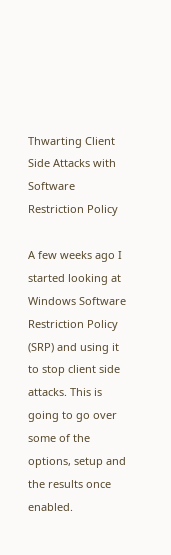Thwarting Client Side Attacks with Software Restriction Policy

A few weeks ago I started looking at Windows Software Restriction Policy (SRP) and using it to stop client side attacks. This is going to go over some of the options, setup and the results once enabled.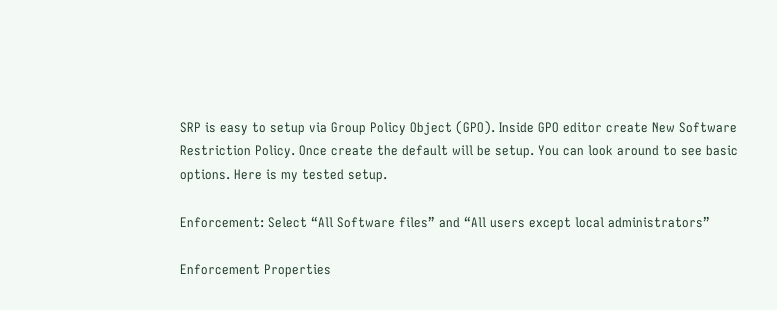SRP is easy to setup via Group Policy Object (GPO). Inside GPO editor create New Software Restriction Policy. Once create the default will be setup. You can look around to see basic options. Here is my tested setup.

Enforcement: Select “All Software files” and “All users except local administrators”

Enforcement Properties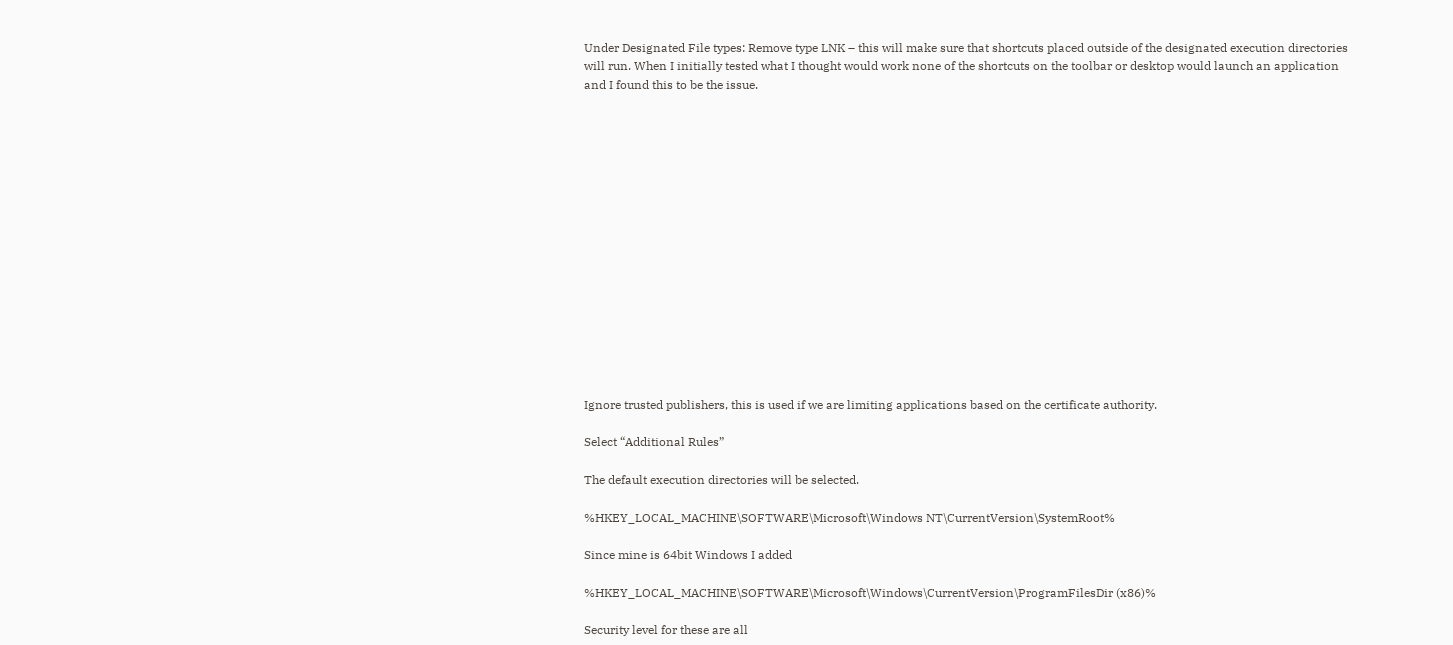Under Designated File types: Remove type LNK – this will make sure that shortcuts placed outside of the designated execution directories will run. When I initially tested what I thought would work none of the shortcuts on the toolbar or desktop would launch an application and I found this to be the issue.
















Ignore trusted publishers, this is used if we are limiting applications based on the certificate authority.

Select “Additional Rules”

The default execution directories will be selected.

%HKEY_LOCAL_MACHINE\SOFTWARE\Microsoft\Windows NT\CurrentVersion\SystemRoot%

Since mine is 64bit Windows I added

%HKEY_LOCAL_MACHINE\SOFTWARE\Microsoft\Windows\CurrentVersion\ProgramFilesDir (x86)%

Security level for these are all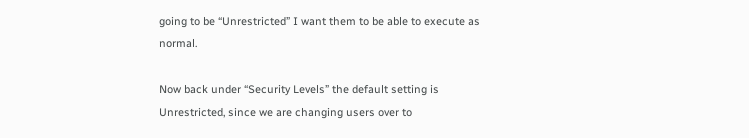going to be “Unrestricted” I want them to be able to execute as normal.

Now back under “Security Levels” the default setting is Unrestricted, since we are changing users over to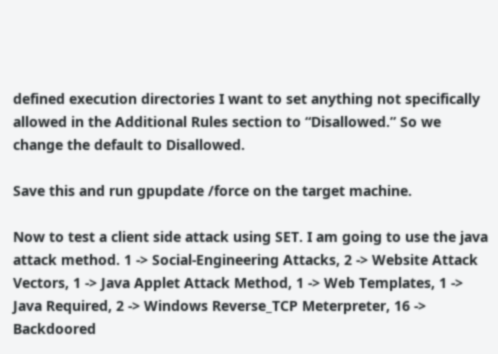defined execution directories I want to set anything not specifically allowed in the Additional Rules section to “Disallowed.” So we change the default to Disallowed.

Save this and run gpupdate /force on the target machine.

Now to test a client side attack using SET. I am going to use the java attack method. 1 -> Social-Engineering Attacks, 2 -> Website Attack Vectors, 1 -> Java Applet Attack Method, 1 -> Web Templates, 1 -> Java Required, 2 -> Windows Reverse_TCP Meterpreter, 16 -> Backdoored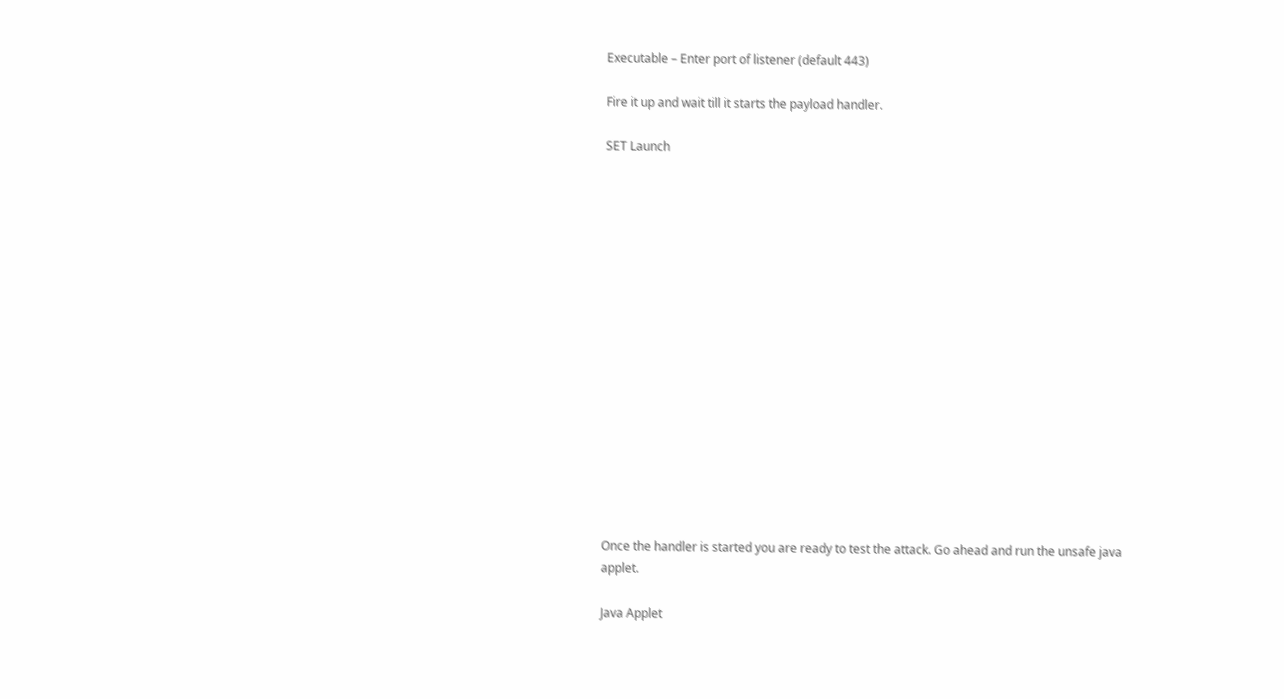Executable – Enter port of listener (default 443)

Fire it up and wait till it starts the payload handler.

SET Launch

















Once the handler is started you are ready to test the attack. Go ahead and run the unsafe java applet.

Java Applet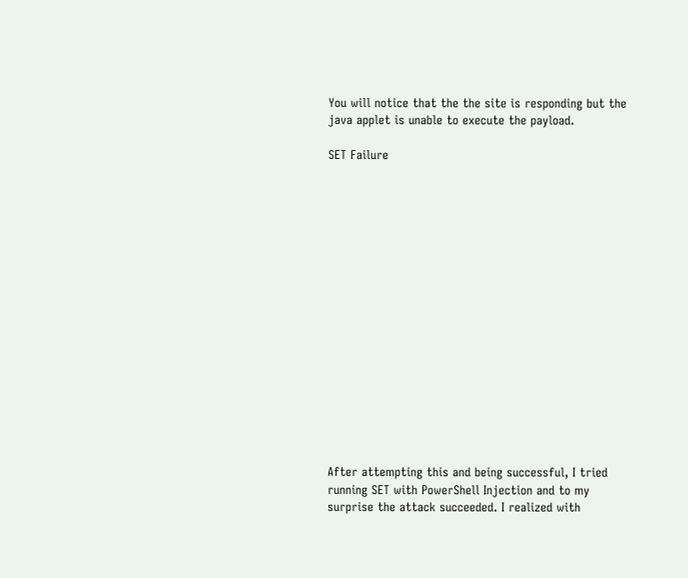You will notice that the the site is responding but the java applet is unable to execute the payload.

SET Failure

















After attempting this and being successful, I tried running SET with PowerShell Injection and to my surprise the attack succeeded. I realized with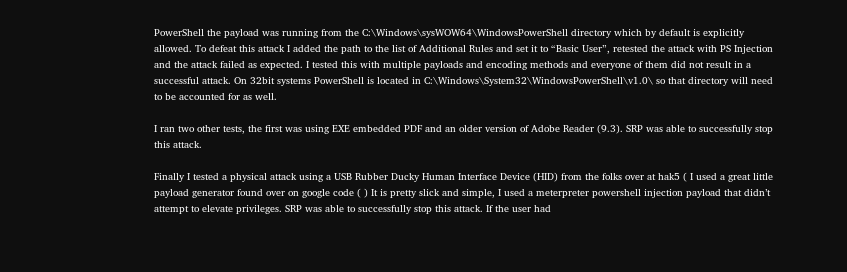PowerShell the payload was running from the C:\Windows\sysWOW64\WindowsPowerShell directory which by default is explicitly allowed. To defeat this attack I added the path to the list of Additional Rules and set it to “Basic User”, retested the attack with PS Injection and the attack failed as expected. I tested this with multiple payloads and encoding methods and everyone of them did not result in a successful attack. On 32bit systems PowerShell is located in C:\Windows\System32\WindowsPowerShell\v1.0\ so that directory will need to be accounted for as well.

I ran two other tests, the first was using EXE embedded PDF and an older version of Adobe Reader (9.3). SRP was able to successfully stop this attack.

Finally I tested a physical attack using a USB Rubber Ducky Human Interface Device (HID) from the folks over at hak5 ( I used a great little payload generator found over on google code ( ) It is pretty slick and simple, I used a meterpreter powershell injection payload that didn’t attempt to elevate privileges. SRP was able to successfully stop this attack. If the user had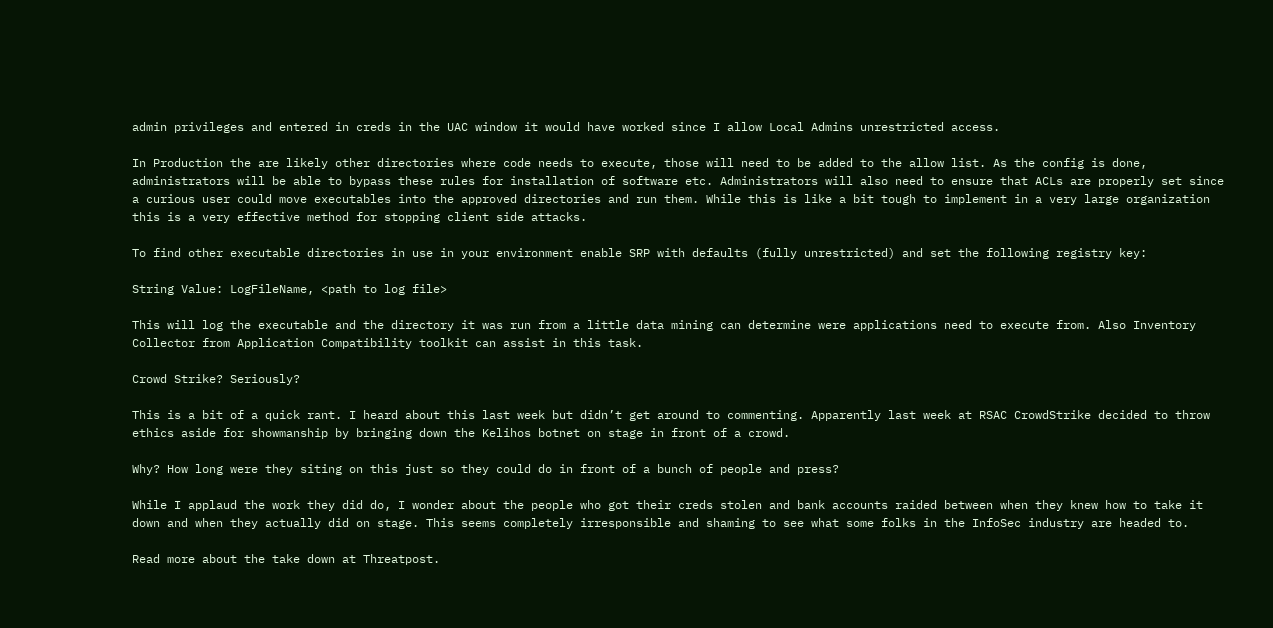admin privileges and entered in creds in the UAC window it would have worked since I allow Local Admins unrestricted access.

In Production the are likely other directories where code needs to execute, those will need to be added to the allow list. As the config is done, administrators will be able to bypass these rules for installation of software etc. Administrators will also need to ensure that ACLs are properly set since a curious user could move executables into the approved directories and run them. While this is like a bit tough to implement in a very large organization this is a very effective method for stopping client side attacks.

To find other executable directories in use in your environment enable SRP with defaults (fully unrestricted) and set the following registry key:

String Value: LogFileName, <path to log file>

This will log the executable and the directory it was run from a little data mining can determine were applications need to execute from. Also Inventory Collector from Application Compatibility toolkit can assist in this task.

Crowd Strike? Seriously?

This is a bit of a quick rant. I heard about this last week but didn’t get around to commenting. Apparently last week at RSAC CrowdStrike decided to throw ethics aside for showmanship by bringing down the Kelihos botnet on stage in front of a crowd.

Why? How long were they siting on this just so they could do in front of a bunch of people and press?

While I applaud the work they did do, I wonder about the people who got their creds stolen and bank accounts raided between when they knew how to take it down and when they actually did on stage. This seems completely irresponsible and shaming to see what some folks in the InfoSec industry are headed to.

Read more about the take down at Threatpost.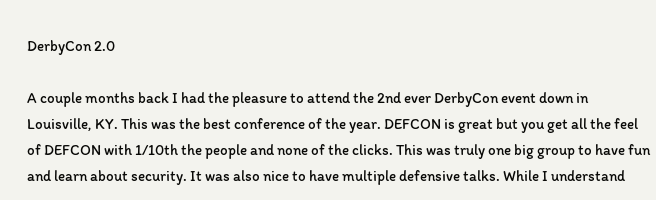DerbyCon 2.0

A couple months back I had the pleasure to attend the 2nd ever DerbyCon event down in Louisville, KY. This was the best conference of the year. DEFCON is great but you get all the feel of DEFCON with 1/10th the people and none of the clicks. This was truly one big group to have fun and learn about security. It was also nice to have multiple defensive talks. While I understand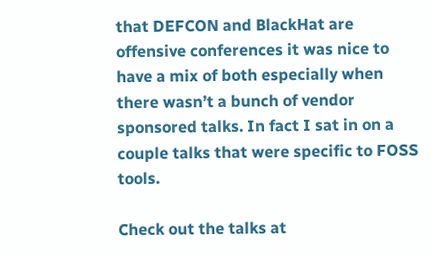that DEFCON and BlackHat are offensive conferences it was nice to have a mix of both especially when there wasn’t a bunch of vendor sponsored talks. In fact I sat in on a couple talks that were specific to FOSS tools.

Check out the talks at